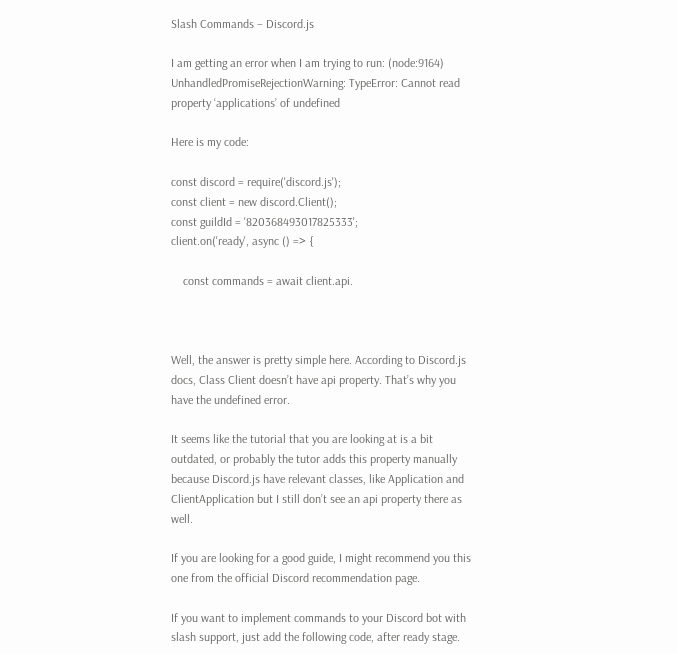Slash Commands – Discord.js

I am getting an error when I am trying to run: (node:9164) UnhandledPromiseRejectionWarning: TypeError: Cannot read property ‘applications’ of undefined

Here is my code:

const discord = require('discord.js');
const client = new discord.Client();
const guildId = '820368493017825333';
client.on('ready', async () => {

    const commands = await client.api.



Well, the answer is pretty simple here. According to Discord.js docs, Class Client doesn’t have api property. That’s why you have the undefined error.

It seems like the tutorial that you are looking at is a bit outdated, or probably the tutor adds this property manually because Discord.js have relevant classes, like Application and ClientApplication but I still don’t see an api property there as well.

If you are looking for a good guide, I might recommend you this one from the official Discord recommendation page.

If you want to implement commands to your Discord bot with slash support, just add the following code, after ready stage.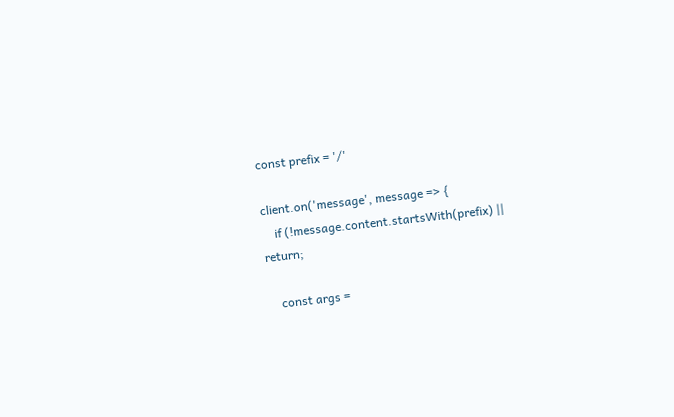const prefix = '/'

client.on('message', message => {
    if (!message.content.startsWith(prefix) || return;

    const args =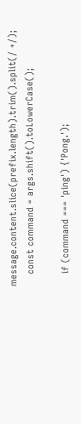message.content.slice(prefix.length).trim().split(/ +/);
    const command = args.shift().toLowerCase();

    if (command === 'ping') {'Pong.');